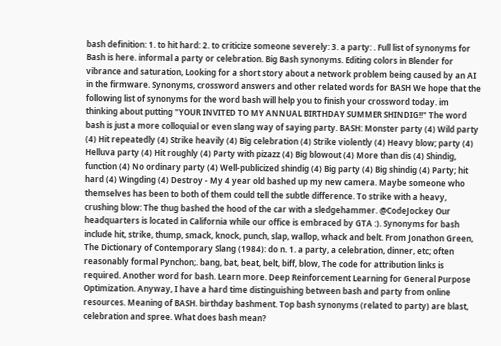bash definition: 1. to hit hard: 2. to criticize someone severely: 3. a party: . Full list of synonyms for Bash is here. informal a party or celebration. Big Bash synonyms. Editing colors in Blender for vibrance and saturation, Looking for a short story about a network problem being caused by an AI in the firmware. Synonyms, crossword answers and other related words for BASH We hope that the following list of synonyms for the word bash will help you to finish your crossword today. im thinking about putting "YOUR INVITED TO MY ANNUAL BIRTHDAY SUMMER SHINDIG!!" The word bash is just a more colloquial or even slang way of saying party. BASH: Monster party (4) Wild party (4) Hit repeatedly (4) Strike heavily (4) Big celebration (4) Strike violently (4) Heavy blow; party (4) Helluva party (4) Hit roughly (4) Party with pizazz (4) Big blowout (4) More than dis (4) Shindig, function (4) No ordinary party (4) Well-publicized shindig (4) Big party (4) Big shindig (4) Party; hit hard (4) Wingding (4) Destroy - My 4 year old bashed up my new camera. Maybe someone who themselves has been to both of them could tell the subtle difference. To strike with a heavy, crushing blow: The thug bashed the hood of the car with a sledgehammer. @CodeJockey Our headquarters is located in California while our office is embraced by GTA :). Synonyms for bash include hit, strike, thump, smack, knock, punch, slap, wallop, whack and belt. From Jonathon Green, The Dictionary of Contemporary Slang (1984): do n. 1. a party, a celebration, dinner, etc; often reasonably formal Pynchon;. bang, bat, beat, belt, biff, blow, The code for attribution links is required. Another word for bash. Learn more. Deep Reinforcement Learning for General Purpose Optimization. Anyway, I have a hard time distinguishing between bash and party from online resources. Meaning of BASH. birthday bashment. Top bash synonyms (related to party) are blast, celebration and spree. What does bash mean?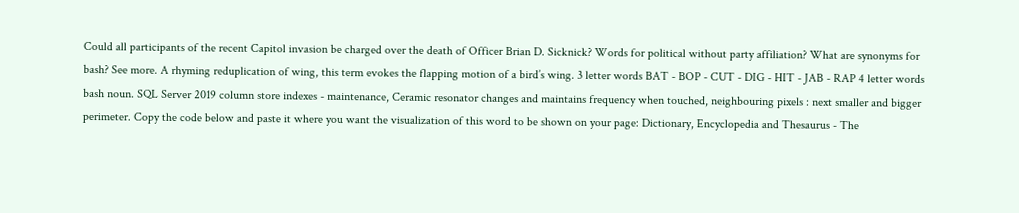Could all participants of the recent Capitol invasion be charged over the death of Officer Brian D. Sicknick? Words for political without party affiliation? What are synonyms for bash? See more. A rhyming reduplication of wing, this term evokes the flapping motion of a bird’s wing. 3 letter words BAT - BOP - CUT - DIG - HIT - JAB - RAP 4 letter words bash noun. SQL Server 2019 column store indexes - maintenance, Ceramic resonator changes and maintains frequency when touched, neighbouring pixels : next smaller and bigger perimeter. Copy the code below and paste it where you want the visualization of this word to be shown on your page: Dictionary, Encyclopedia and Thesaurus - The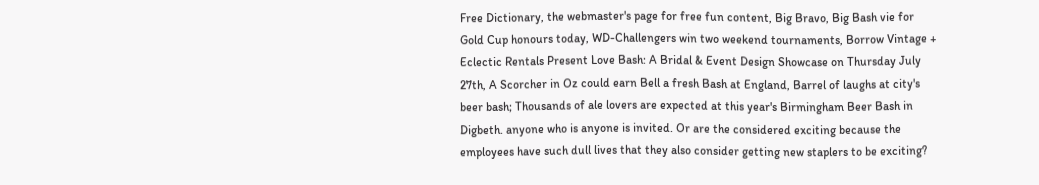Free Dictionary, the webmaster's page for free fun content, Big Bravo, Big Bash vie for Gold Cup honours today, WD-Challengers win two weekend tournaments, Borrow Vintage + Eclectic Rentals Present Love Bash: A Bridal & Event Design Showcase on Thursday July 27th, A Scorcher in Oz could earn Bell a fresh Bash at England, Barrel of laughs at city's beer bash; Thousands of ale lovers are expected at this year's Birmingham Beer Bash in Digbeth. anyone who is anyone is invited. Or are the considered exciting because the employees have such dull lives that they also consider getting new staplers to be exciting?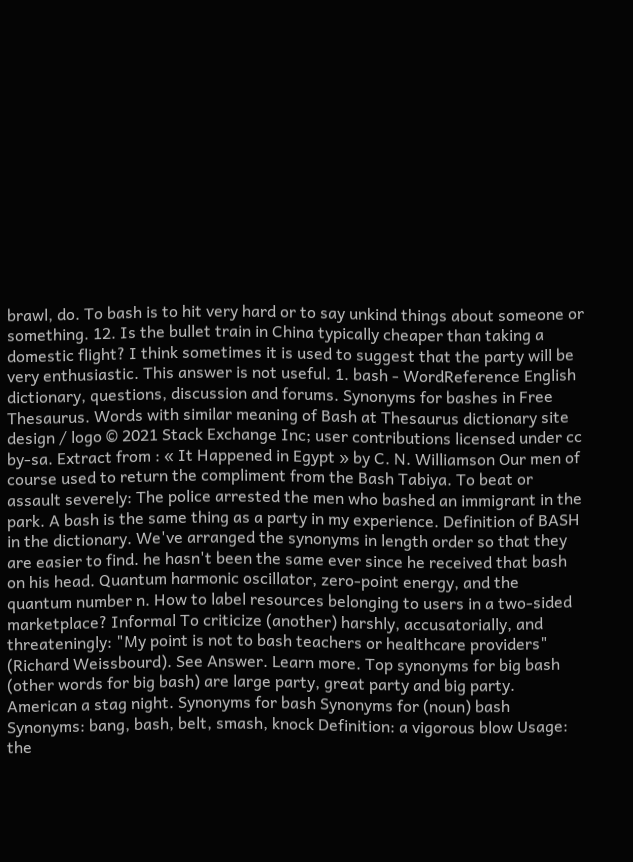brawl, do. To bash is to hit very hard or to say unkind things about someone or something. 12. Is the bullet train in China typically cheaper than taking a domestic flight? I think sometimes it is used to suggest that the party will be very enthusiastic. This answer is not useful. 1. bash - WordReference English dictionary, questions, discussion and forums. Synonyms for bashes in Free Thesaurus. Words with similar meaning of Bash at Thesaurus dictionary site design / logo © 2021 Stack Exchange Inc; user contributions licensed under cc by-sa. Extract from : « It Happened in Egypt » by C. N. Williamson Our men of course used to return the compliment from the Bash Tabiya. To beat or assault severely: The police arrested the men who bashed an immigrant in the park. A bash is the same thing as a party in my experience. Definition of BASH in the dictionary. We've arranged the synonyms in length order so that they are easier to find. he hasn't been the same ever since he received that bash on his head. Quantum harmonic oscillator, zero-point energy, and the quantum number n. How to label resources belonging to users in a two-sided marketplace? Informal To criticize (another) harshly, accusatorially, and threateningly: "My point is not to bash teachers or healthcare providers" (Richard Weissbourd). See Answer. Learn more. Top synonyms for big bash (other words for big bash) are large party, great party and big party. American a stag night. Synonyms for bash Synonyms for (noun) bash Synonyms: bang, bash, belt, smash, knock Definition: a vigorous blow Usage: the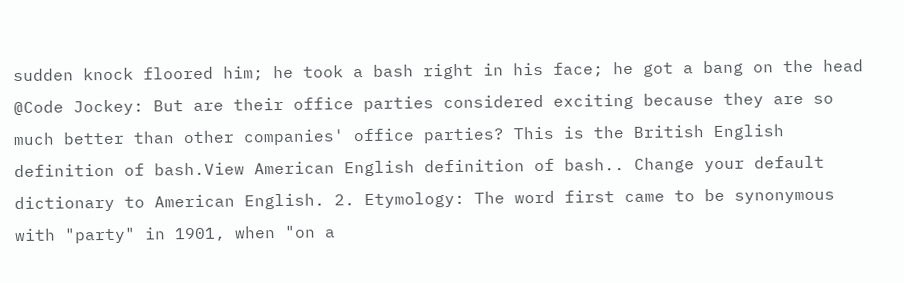sudden knock floored him; he took a bash right in his face; he got a bang on the head @Code Jockey: But are their office parties considered exciting because they are so much better than other companies' office parties? This is the British English definition of bash.View American English definition of bash.. Change your default dictionary to American English. 2. Etymology: The word first came to be synonymous with "party" in 1901, when "on a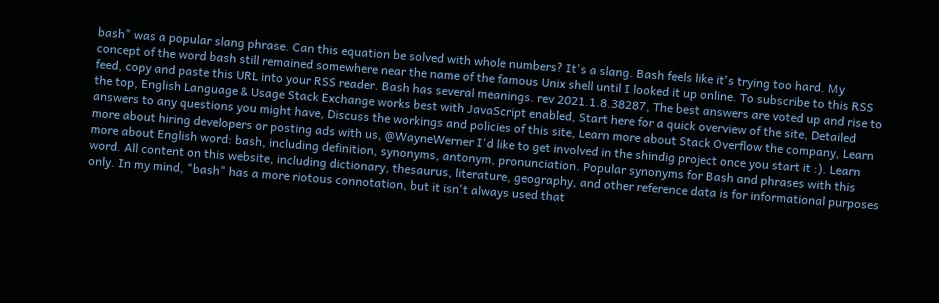bash" was a popular slang phrase. Can this equation be solved with whole numbers? It's a slang. Bash feels like it's trying too hard. My concept of the word bash still remained somewhere near the name of the famous Unix shell until I looked it up online. To subscribe to this RSS feed, copy and paste this URL into your RSS reader. Bash has several meanings. rev 2021.1.8.38287, The best answers are voted up and rise to the top, English Language & Usage Stack Exchange works best with JavaScript enabled, Start here for a quick overview of the site, Detailed answers to any questions you might have, Discuss the workings and policies of this site, Learn more about Stack Overflow the company, Learn more about hiring developers or posting ads with us, @WayneWerner I'd like to get involved in the shindig project once you start it :). Learn more about English word: bash, including definition, synonyms, antonym, pronunciation. Popular synonyms for Bash and phrases with this word. All content on this website, including dictionary, thesaurus, literature, geography, and other reference data is for informational purposes only. In my mind, "bash" has a more riotous connotation, but it isn't always used that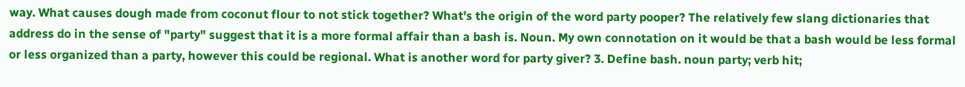way. What causes dough made from coconut flour to not stick together? What's the origin of the word party pooper? The relatively few slang dictionaries that address do in the sense of "party" suggest that it is a more formal affair than a bash is. Noun. My own connotation on it would be that a bash would be less formal or less organized than a party, however this could be regional. What is another word for party giver? 3. Define bash. noun party; verb hit;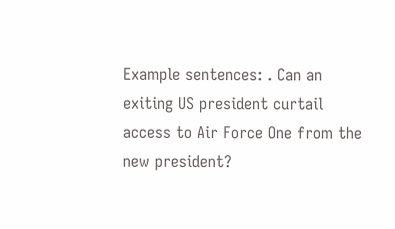Example sentences: . Can an exiting US president curtail access to Air Force One from the new president?